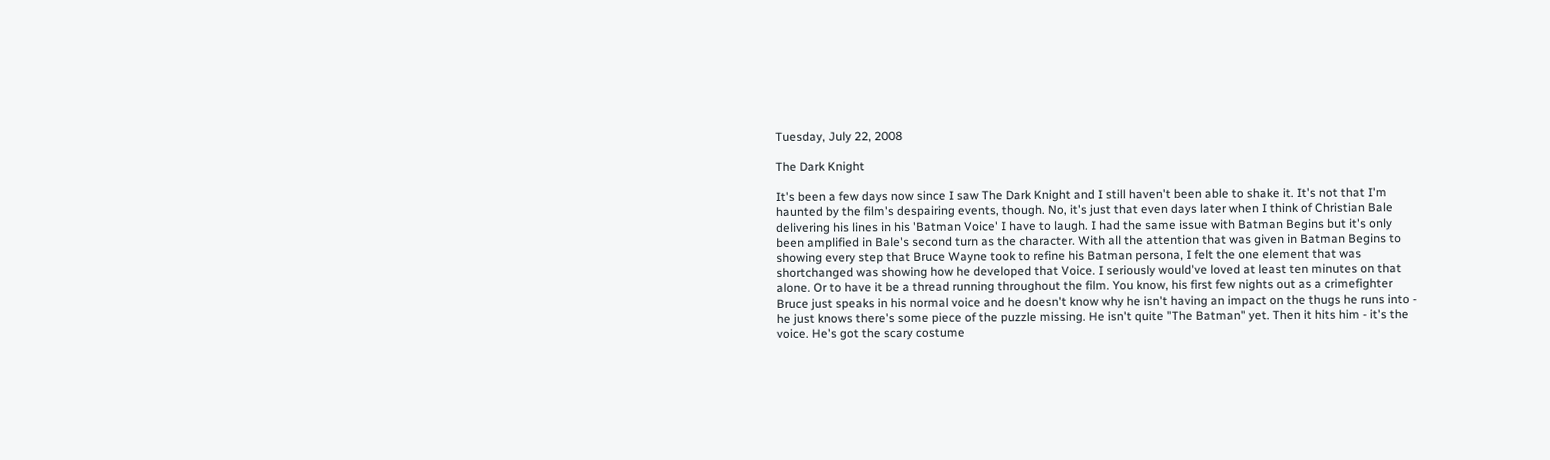Tuesday, July 22, 2008

The Dark Knight

It's been a few days now since I saw The Dark Knight and I still haven't been able to shake it. It's not that I'm haunted by the film's despairing events, though. No, it's just that even days later when I think of Christian Bale delivering his lines in his 'Batman Voice' I have to laugh. I had the same issue with Batman Begins but it's only been amplified in Bale's second turn as the character. With all the attention that was given in Batman Begins to showing every step that Bruce Wayne took to refine his Batman persona, I felt the one element that was shortchanged was showing how he developed that Voice. I seriously would've loved at least ten minutes on that alone. Or to have it be a thread running throughout the film. You know, his first few nights out as a crimefighter Bruce just speaks in his normal voice and he doesn't know why he isn't having an impact on the thugs he runs into - he just knows there's some piece of the puzzle missing. He isn't quite "The Batman" yet. Then it hits him - it's the voice. He's got the scary costume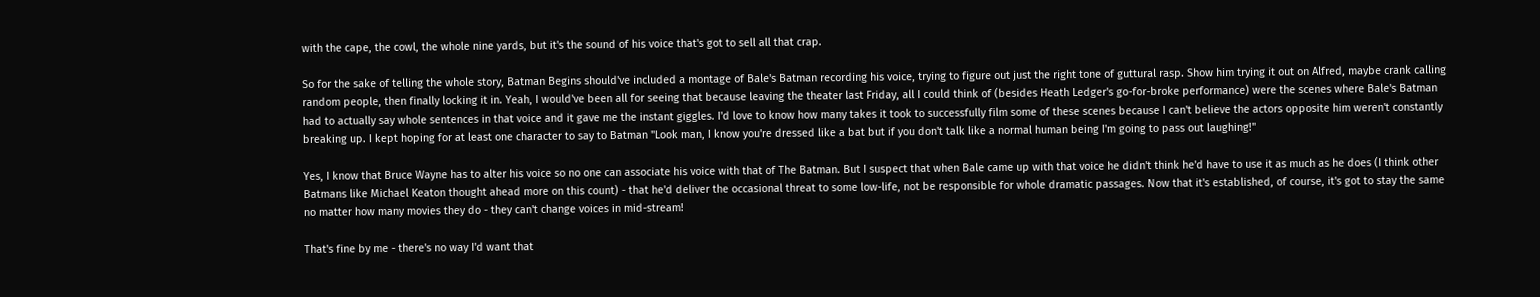with the cape, the cowl, the whole nine yards, but it's the sound of his voice that's got to sell all that crap.

So for the sake of telling the whole story, Batman Begins should've included a montage of Bale's Batman recording his voice, trying to figure out just the right tone of guttural rasp. Show him trying it out on Alfred, maybe crank calling random people, then finally locking it in. Yeah, I would've been all for seeing that because leaving the theater last Friday, all I could think of (besides Heath Ledger's go-for-broke performance) were the scenes where Bale's Batman had to actually say whole sentences in that voice and it gave me the instant giggles. I'd love to know how many takes it took to successfully film some of these scenes because I can't believe the actors opposite him weren't constantly breaking up. I kept hoping for at least one character to say to Batman "Look man, I know you're dressed like a bat but if you don't talk like a normal human being I'm going to pass out laughing!"

Yes, I know that Bruce Wayne has to alter his voice so no one can associate his voice with that of The Batman. But I suspect that when Bale came up with that voice he didn't think he'd have to use it as much as he does (I think other Batmans like Michael Keaton thought ahead more on this count) - that he'd deliver the occasional threat to some low-life, not be responsible for whole dramatic passages. Now that it's established, of course, it's got to stay the same no matter how many movies they do - they can't change voices in mid-stream!

That's fine by me - there's no way I'd want that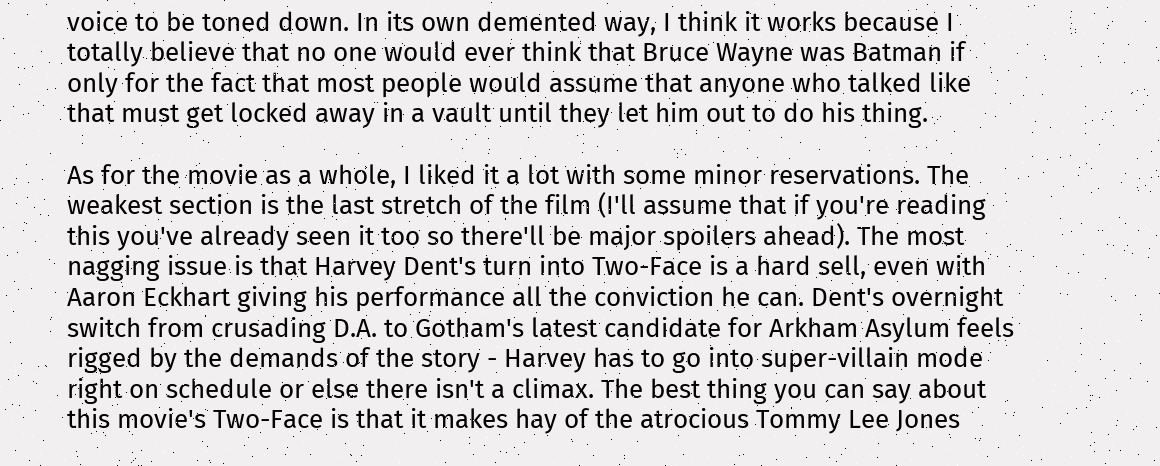voice to be toned down. In its own demented way, I think it works because I totally believe that no one would ever think that Bruce Wayne was Batman if only for the fact that most people would assume that anyone who talked like that must get locked away in a vault until they let him out to do his thing.

As for the movie as a whole, I liked it a lot with some minor reservations. The weakest section is the last stretch of the film (I'll assume that if you're reading this you've already seen it too so there'll be major spoilers ahead). The most nagging issue is that Harvey Dent's turn into Two-Face is a hard sell, even with Aaron Eckhart giving his performance all the conviction he can. Dent's overnight switch from crusading D.A. to Gotham's latest candidate for Arkham Asylum feels rigged by the demands of the story - Harvey has to go into super-villain mode right on schedule or else there isn't a climax. The best thing you can say about this movie's Two-Face is that it makes hay of the atrocious Tommy Lee Jones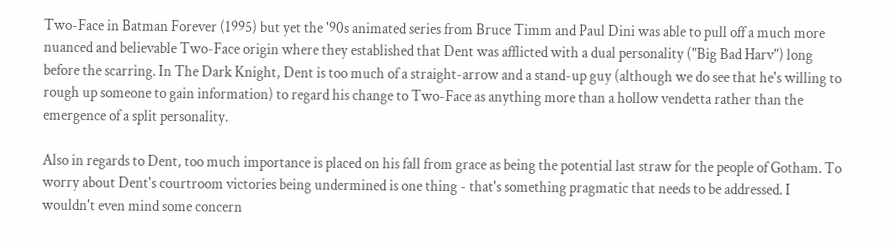Two-Face in Batman Forever (1995) but yet the '90s animated series from Bruce Timm and Paul Dini was able to pull off a much more nuanced and believable Two-Face origin where they established that Dent was afflicted with a dual personality ("Big Bad Harv") long before the scarring. In The Dark Knight, Dent is too much of a straight-arrow and a stand-up guy (although we do see that he's willing to rough up someone to gain information) to regard his change to Two-Face as anything more than a hollow vendetta rather than the emergence of a split personality.

Also in regards to Dent, too much importance is placed on his fall from grace as being the potential last straw for the people of Gotham. To worry about Dent's courtroom victories being undermined is one thing - that's something pragmatic that needs to be addressed. I wouldn't even mind some concern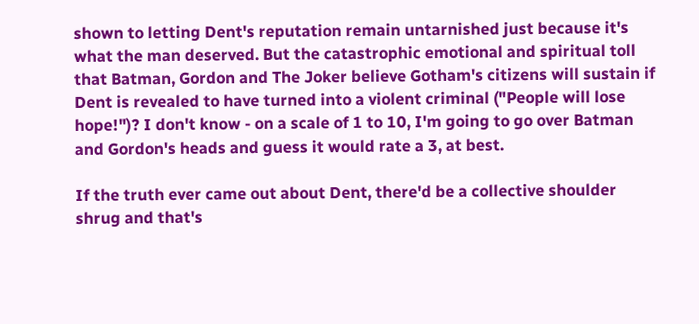shown to letting Dent's reputation remain untarnished just because it's what the man deserved. But the catastrophic emotional and spiritual toll that Batman, Gordon and The Joker believe Gotham's citizens will sustain if Dent is revealed to have turned into a violent criminal ("People will lose hope!")? I don't know - on a scale of 1 to 10, I'm going to go over Batman and Gordon's heads and guess it would rate a 3, at best.

If the truth ever came out about Dent, there'd be a collective shoulder shrug and that's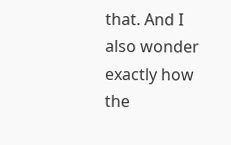that. And I also wonder exactly how the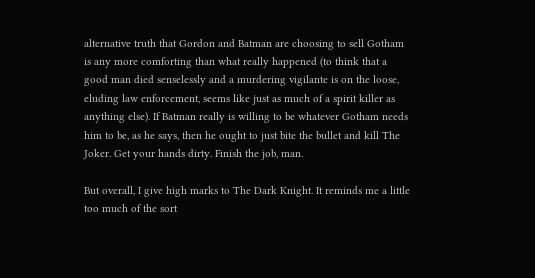alternative truth that Gordon and Batman are choosing to sell Gotham is any more comforting than what really happened (to think that a good man died senselessly and a murdering vigilante is on the loose, eluding law enforcement, seems like just as much of a spirit killer as anything else). If Batman really is willing to be whatever Gotham needs him to be, as he says, then he ought to just bite the bullet and kill The Joker. Get your hands dirty. Finish the job, man.

But overall, I give high marks to The Dark Knight. It reminds me a little too much of the sort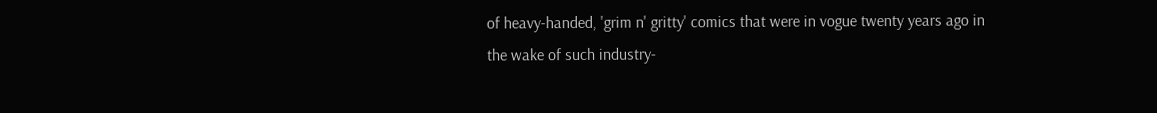of heavy-handed, 'grim n' gritty' comics that were in vogue twenty years ago in the wake of such industry-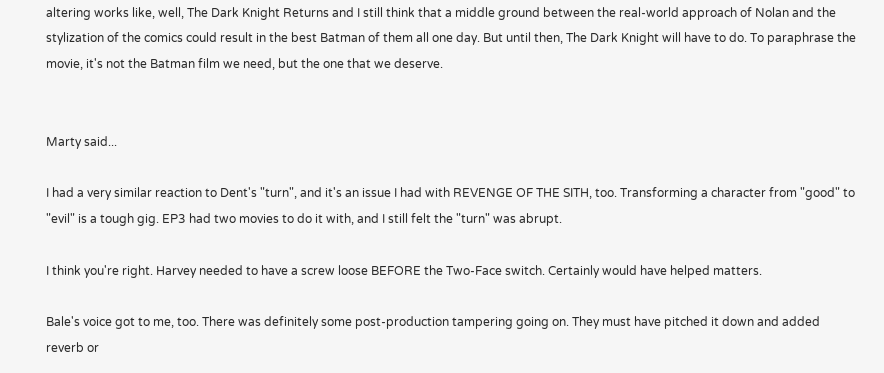altering works like, well, The Dark Knight Returns and I still think that a middle ground between the real-world approach of Nolan and the stylization of the comics could result in the best Batman of them all one day. But until then, The Dark Knight will have to do. To paraphrase the movie, it's not the Batman film we need, but the one that we deserve.


Marty said...

I had a very similar reaction to Dent's "turn", and it's an issue I had with REVENGE OF THE SITH, too. Transforming a character from "good" to "evil" is a tough gig. EP3 had two movies to do it with, and I still felt the "turn" was abrupt.

I think you're right. Harvey needed to have a screw loose BEFORE the Two-Face switch. Certainly would have helped matters.

Bale's voice got to me, too. There was definitely some post-production tampering going on. They must have pitched it down and added reverb or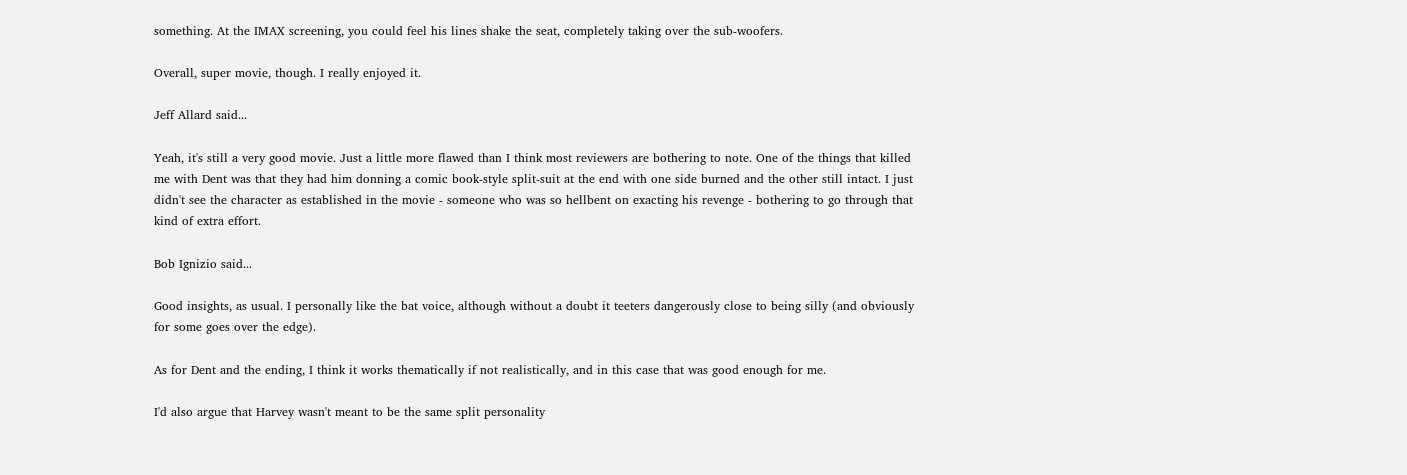something. At the IMAX screening, you could feel his lines shake the seat, completely taking over the sub-woofers.

Overall, super movie, though. I really enjoyed it.

Jeff Allard said...

Yeah, it's still a very good movie. Just a little more flawed than I think most reviewers are bothering to note. One of the things that killed me with Dent was that they had him donning a comic book-style split-suit at the end with one side burned and the other still intact. I just didn't see the character as established in the movie - someone who was so hellbent on exacting his revenge - bothering to go through that kind of extra effort.

Bob Ignizio said...

Good insights, as usual. I personally like the bat voice, although without a doubt it teeters dangerously close to being silly (and obviously for some goes over the edge).

As for Dent and the ending, I think it works thematically if not realistically, and in this case that was good enough for me.

I'd also argue that Harvey wasn't meant to be the same split personality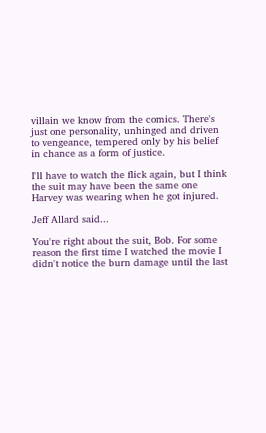villain we know from the comics. There's just one personality, unhinged and driven to vengeance, tempered only by his belief in chance as a form of justice.

I'll have to watch the flick again, but I think the suit may have been the same one Harvey was wearing when he got injured.

Jeff Allard said...

You're right about the suit, Bob. For some reason the first time I watched the movie I didn't notice the burn damage until the last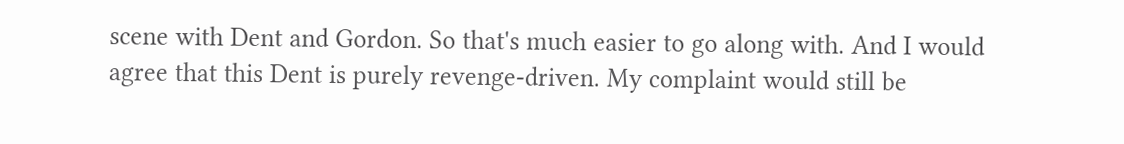scene with Dent and Gordon. So that's much easier to go along with. And I would agree that this Dent is purely revenge-driven. My complaint would still be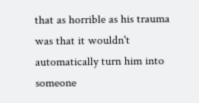that as horrible as his trauma was that it wouldn't automatically turn him into someone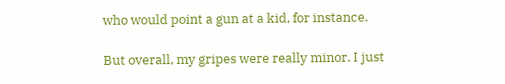who would point a gun at a kid, for instance.

But overall, my gripes were really minor. I just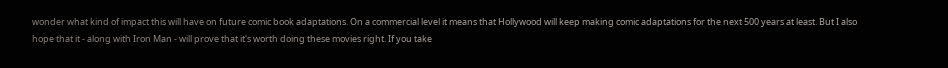wonder what kind of impact this will have on future comic book adaptations. On a commercial level it means that Hollywood will keep making comic adaptations for the next 500 years at least. But I also hope that it - along with Iron Man - will prove that it's worth doing these movies right. If you take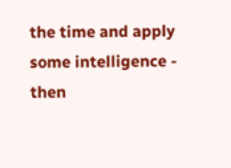the time and apply some intelligence - then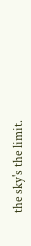the sky's the limit.